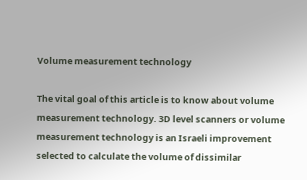Volume measurement technology

The vital goal of this article is to know about volume measurement technology. 3D level scanners or volume measurement technology is an Israeli improvement selected to calculate the volume of dissimilar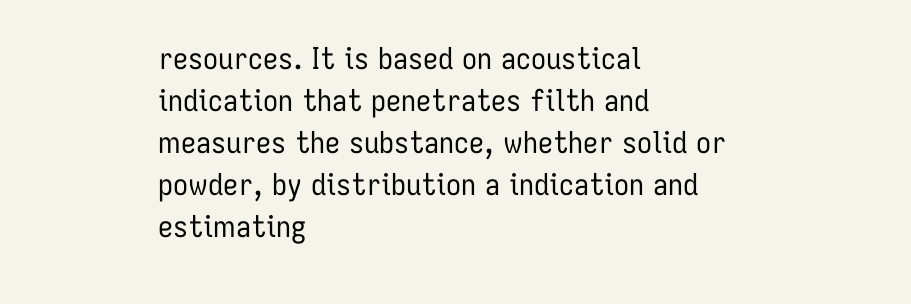resources. It is based on acoustical indication that penetrates filth and measures the substance, whether solid or powder, by distribution a indication and estimating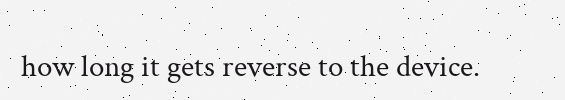how long it gets reverse to the device.